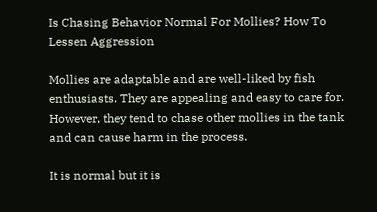Is Chasing Behavior Normal For Mollies? How To Lessen Aggression

Mollies are adaptable and are well-liked by fish enthusiasts. They are appealing and easy to care for. However, they tend to chase other mollies in the tank and can cause harm in the process.

It is normal but it is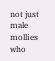not just male mollies who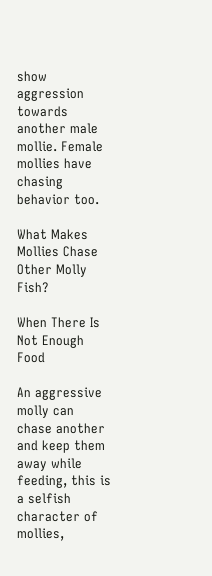show aggression towards another male mollie. Female mollies have chasing behavior too.

What Makes Mollies Chase Other Molly Fish?

When There Is Not Enough Food

An aggressive molly can chase another and keep them away while feeding, this is a selfish character of mollies,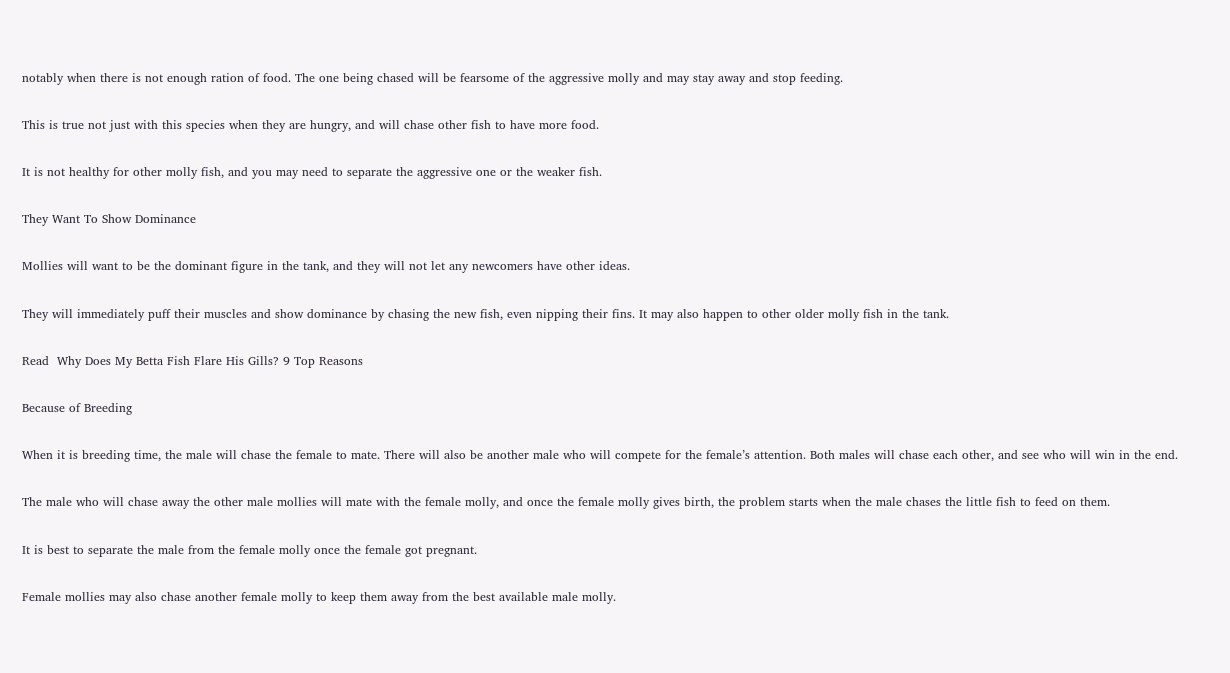notably when there is not enough ration of food. The one being chased will be fearsome of the aggressive molly and may stay away and stop feeding.

This is true not just with this species when they are hungry, and will chase other fish to have more food.

It is not healthy for other molly fish, and you may need to separate the aggressive one or the weaker fish.

They Want To Show Dominance

Mollies will want to be the dominant figure in the tank, and they will not let any newcomers have other ideas.

They will immediately puff their muscles and show dominance by chasing the new fish, even nipping their fins. It may also happen to other older molly fish in the tank.

Read  Why Does My Betta Fish Flare His Gills? 9 Top Reasons

Because of Breeding

When it is breeding time, the male will chase the female to mate. There will also be another male who will compete for the female’s attention. Both males will chase each other, and see who will win in the end.

The male who will chase away the other male mollies will mate with the female molly, and once the female molly gives birth, the problem starts when the male chases the little fish to feed on them.

It is best to separate the male from the female molly once the female got pregnant.

Female mollies may also chase another female molly to keep them away from the best available male molly.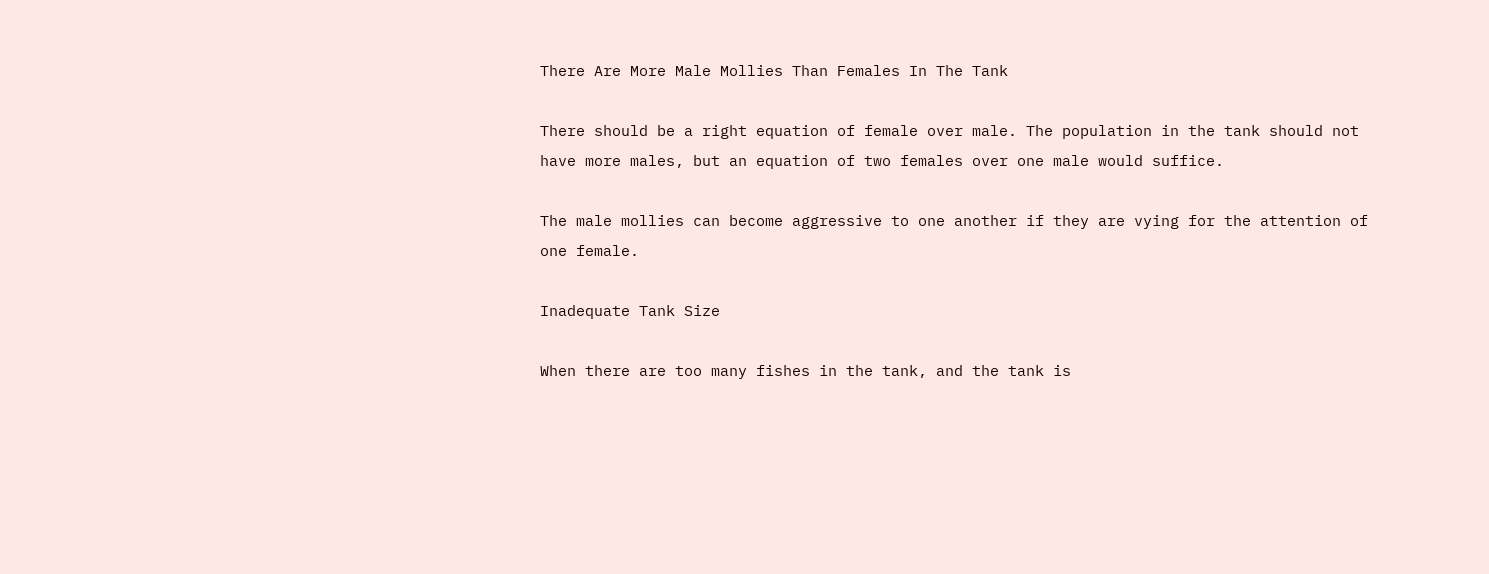There Are More Male Mollies Than Females In The Tank

There should be a right equation of female over male. The population in the tank should not have more males, but an equation of two females over one male would suffice.

The male mollies can become aggressive to one another if they are vying for the attention of one female.

Inadequate Tank Size

When there are too many fishes in the tank, and the tank is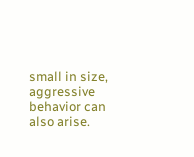small in size, aggressive behavior can also arise.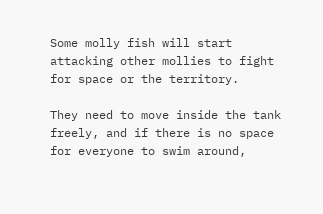Some molly fish will start attacking other mollies to fight for space or the territory.

They need to move inside the tank freely, and if there is no space for everyone to swim around,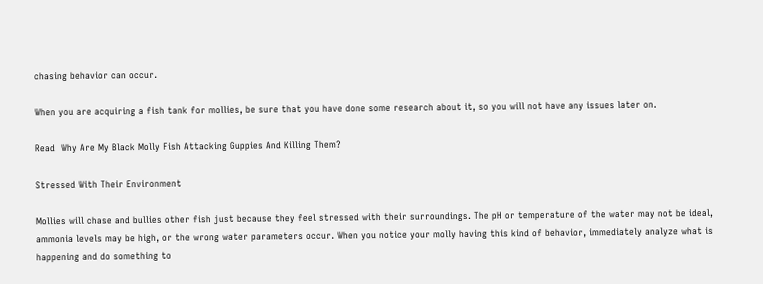chasing behavior can occur.

When you are acquiring a fish tank for mollies, be sure that you have done some research about it, so you will not have any issues later on.

Read  Why Are My Black Molly Fish Attacking Guppies And Killing Them?

Stressed With Their Environment

Mollies will chase and bullies other fish just because they feel stressed with their surroundings. The pH or temperature of the water may not be ideal, ammonia levels may be high, or the wrong water parameters occur. When you notice your molly having this kind of behavior, immediately analyze what is happening and do something to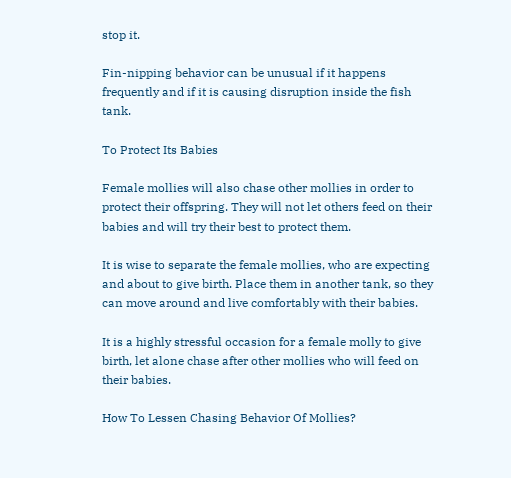stop it.

Fin-nipping behavior can be unusual if it happens frequently and if it is causing disruption inside the fish tank.

To Protect Its Babies

Female mollies will also chase other mollies in order to protect their offspring. They will not let others feed on their babies and will try their best to protect them.

It is wise to separate the female mollies, who are expecting and about to give birth. Place them in another tank, so they can move around and live comfortably with their babies.

It is a highly stressful occasion for a female molly to give birth, let alone chase after other mollies who will feed on their babies.

How To Lessen Chasing Behavior Of Mollies?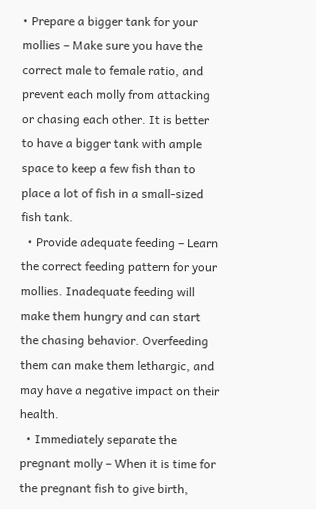• Prepare a bigger tank for your mollies – Make sure you have the correct male to female ratio, and prevent each molly from attacking or chasing each other. It is better to have a bigger tank with ample space to keep a few fish than to place a lot of fish in a small-sized fish tank.
  • Provide adequate feeding – Learn the correct feeding pattern for your mollies. Inadequate feeding will make them hungry and can start the chasing behavior. Overfeeding them can make them lethargic, and may have a negative impact on their health.
  • Immediately separate the pregnant molly – When it is time for the pregnant fish to give birth,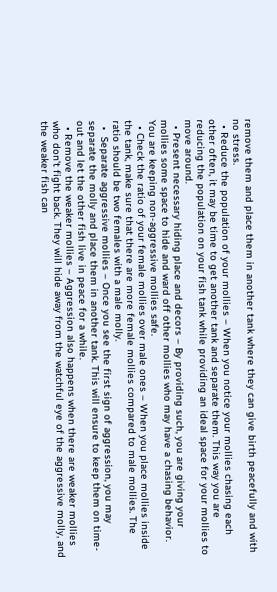remove them and place them in another tank where they can give birth peacefully and with no stress.
  • Reduce the population of your mollies – When you notice your mollies chasing each other often, it may be time to get another tank and separate them. This way you are reducing the population on your fish tank while providing an ideal space for your mollies to move around.
  • Present necessary hiding place and decors – By providing such, you are giving your mollies some space to hide and ward off other mollies who may have a chasing behavior. You are keeping non-aggressive mollies safe.
  • Check the ratio of your female mollies over male ones – When you place mollies inside the tank, make sure that there are more female mollies compared to male mollies. The ratio should be two females with a male molly.
  •  Separate aggressive mollies – Once you see the first sign of aggression, you may separate the molly and place them in another tank. This will ensure to keep them on time-out and let the other fish live in peace for a while.
  • Remove the weaker mollies – Aggression also happens when there are weaker mollies who don’t fight back. They will hide away from the watchful eye of the aggressive molly, and the weaker fish can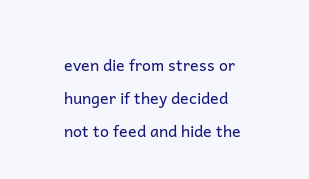even die from stress or hunger if they decided not to feed and hide the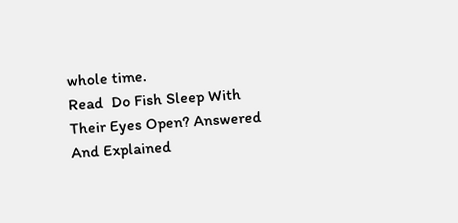whole time.
Read  Do Fish Sleep With Their Eyes Open? Answered And Explained